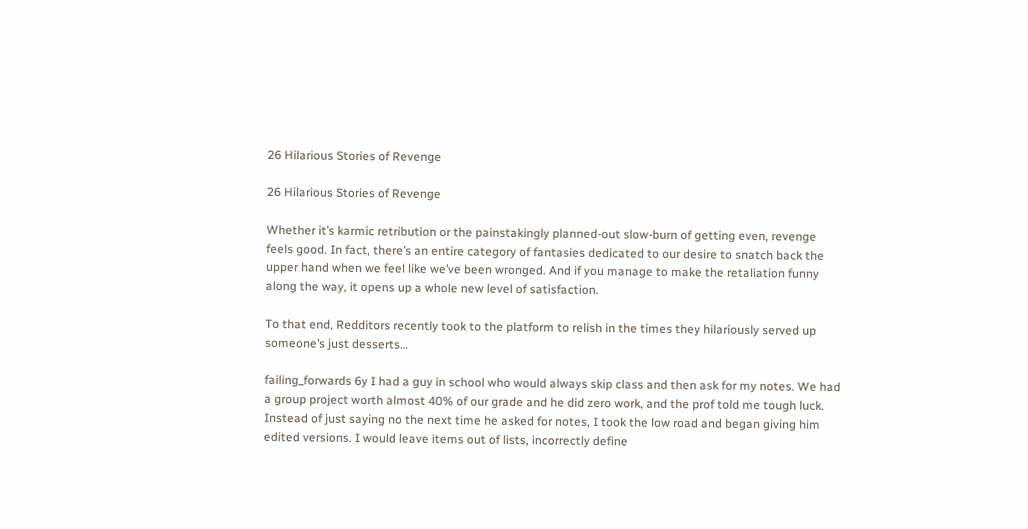26 Hilarious Stories of Revenge

26 Hilarious Stories of Revenge

Whether it’s karmic retribution or the painstakingly planned-out slow-burn of getting even, revenge feels good. In fact, there’s an entire category of fantasies dedicated to our desire to snatch back the upper hand when we feel like we’ve been wronged. And if you manage to make the retaliation funny along the way, it opens up a whole new level of satisfaction.

To that end, Redditors recently took to the platform to relish in the times they hilariously served up someone’s just desserts…

failing_forwards 6y I had a guy in school who would always skip class and then ask for my notes. We had a group project worth almost 40% of our grade and he did zero work, and the prof told me tough luck. Instead of just saying no the next time he asked for notes, I took the low road and began giving him edited versions. I would leave items out of lists, incorrectly define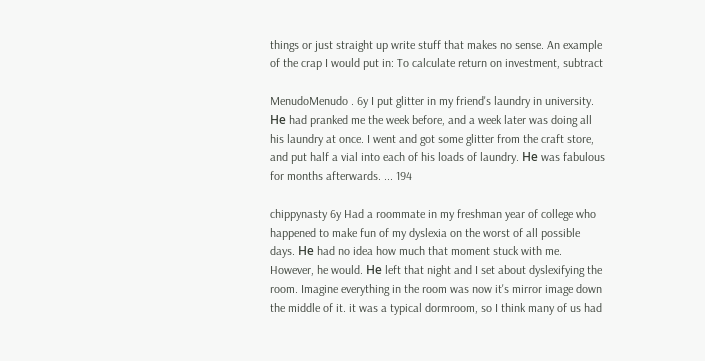things or just straight up write stuff that makes no sense. An example of the crap I would put in: To calculate return on investment, subtract

MenudoMenudo . 6y I put glitter in my friend's laundry in university. Не had pranked me the week before, and a week later was doing all his laundry at once. I went and got some glitter from the craft store, and put half a vial into each of his loads of laundry. Не was fabulous for months afterwards. ... 194

chippynasty 6y Had a roommate in my freshman year of college who happened to make fun of my dyslexia on the worst of all possible days. Не had no idea how much that moment stuck with me. However, he would. Не left that night and I set about dyslexifying the room. Imagine everything in the room was now it's mirror image down the middle of it. it was a typical dormroom, so I think many of us had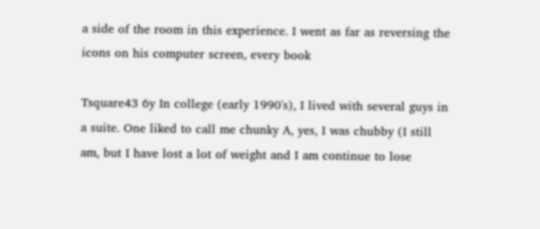a side of the room in this experience. I went as far as reversing the icons on his computer screen, every book

Tsquare43 6y In college (early 1990's), I lived with several guys in a suite. One liked to call me chunky A, yes, I was chubby (I still am, but I have lost a lot of weight and I am continue to lose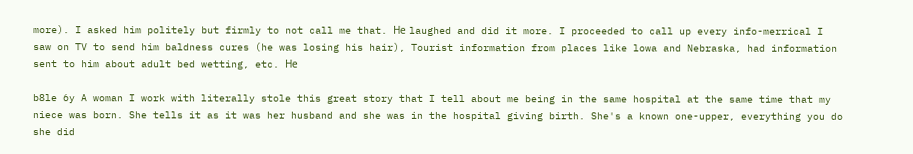more). I asked him politely but firmly to not call me that. Не laughed and did it more. I proceeded to call up every info-merrical I saw on TV to send him baldness cures (he was losing his hair), Tourist information from places like lowa and Nebraska, had information sent to him about adult bed wetting, etc. Не

b8le 6y A woman I work with literally stole this great story that I tell about me being in the same hospital at the same time that my niece was born. She tells it as it was her husband and she was in the hospital giving birth. She's a known one-upper, everything you do she did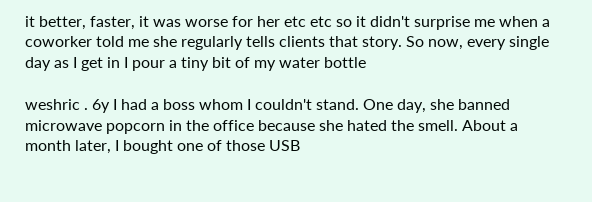it better, faster, it was worse for her etc etc so it didn't surprise me when a coworker told me she regularly tells clients that story. So now, every single day as I get in I pour a tiny bit of my water bottle

weshric . 6y I had a boss whom I couldn't stand. One day, she banned microwave popcorn in the office because she hated the smell. About a month later, I bought one of those USB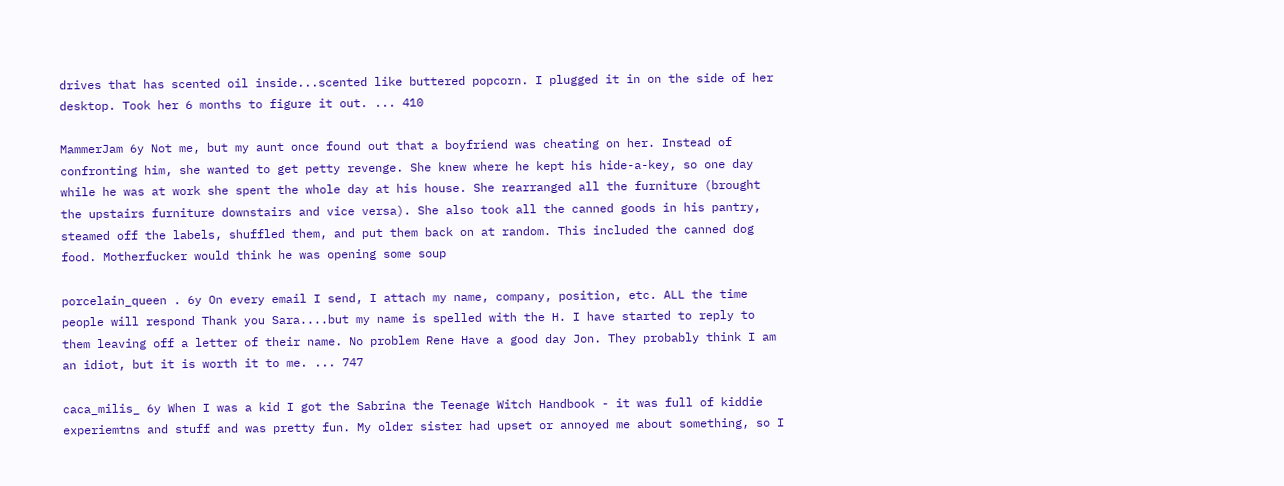drives that has scented oil inside...scented like buttered popcorn. I plugged it in on the side of her desktop. Took her 6 months to figure it out. ... 410

MammerJam 6y Not me, but my aunt once found out that a boyfriend was cheating on her. Instead of confronting him, she wanted to get petty revenge. She knew where he kept his hide-a-key, so one day while he was at work she spent the whole day at his house. She rearranged all the furniture (brought the upstairs furniture downstairs and vice versa). She also took all the canned goods in his pantry, steamed off the labels, shuffled them, and put them back on at random. This included the canned dog food. Motherfucker would think he was opening some soup

porcelain_queen . 6y On every email I send, I attach my name, company, position, etc. ALL the time people will respond Thank you Sara....but my name is spelled with the H. I have started to reply to them leaving off a letter of their name. No problem Rene Have a good day Jon. They probably think I am an idiot, but it is worth it to me. ... 747

caca_milis_ 6y When I was a kid I got the Sabrina the Teenage Witch Handbook - it was full of kiddie experiemtns and stuff and was pretty fun. My older sister had upset or annoyed me about something, so I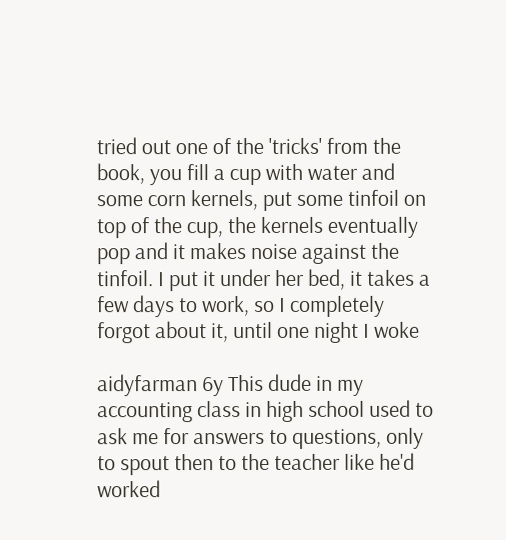tried out one of the 'tricks' from the book, you fill a cup with water and some corn kernels, put some tinfoil on top of the cup, the kernels eventually pop and it makes noise against the tinfoil. I put it under her bed, it takes a few days to work, so I completely forgot about it, until one night I woke

aidyfarman 6y This dude in my accounting class in high school used to ask me for answers to questions, only to spout then to the teacher like he'd worked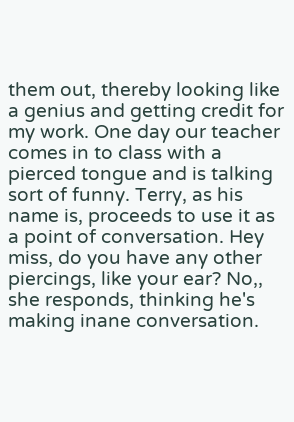them out, thereby looking like a genius and getting credit for my work. One day our teacher comes in to class with a pierced tongue and is talking sort of funny. Terry, as his name is, proceeds to use it as a point of conversation. Hey miss, do you have any other piercings, like your ear? No,, she responds, thinking he's making inane conversation.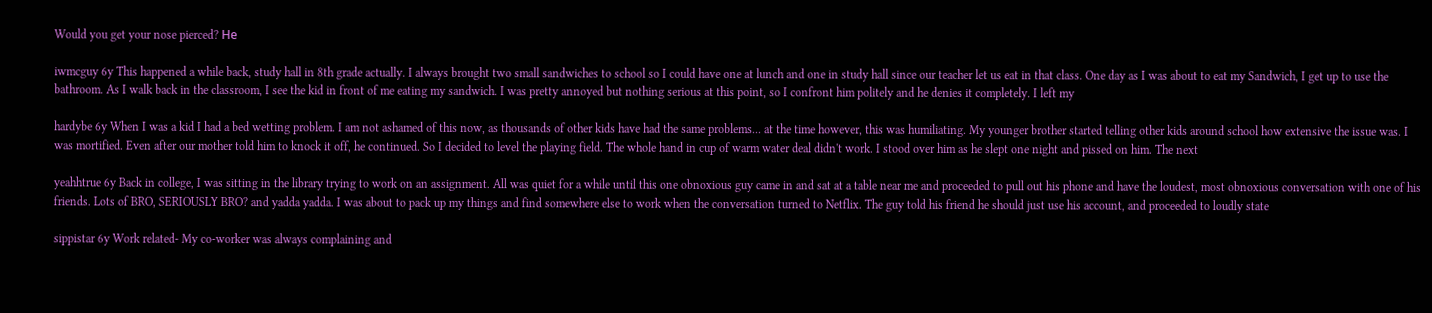Would you get your nose pierced? Не

iwmcguy 6y This happened a while back, study hall in 8th grade actually. I always brought two small sandwiches to school so I could have one at lunch and one in study hall since our teacher let us eat in that class. One day as I was about to eat my Sandwich, I get up to use the bathroom. As I walk back in the classroom, I see the kid in front of me eating my sandwich. I was pretty annoyed but nothing serious at this point, so I confront him politely and he denies it completely. I left my

hardybe 6y When I was a kid I had a bed wetting problem. I am not ashamed of this now, as thousands of other kids have had the same problems... at the time however, this was humiliating. My younger brother started telling other kids around school how extensive the issue was. I was mortified. Even after our mother told him to knock it off, he continued. So I decided to level the playing field. The whole hand in cup of warm water deal didn't work. I stood over him as he slept one night and pissed on him. The next

yeahhtrue 6y Back in college, I was sitting in the library trying to work on an assignment. All was quiet for a while until this one obnoxious guy came in and sat at a table near me and proceeded to pull out his phone and have the loudest, most obnoxious conversation with one of his friends. Lots of BRO, SERIOUSLY BRO? and yadda yadda. I was about to pack up my things and find somewhere else to work when the conversation turned to Netflix. The guy told his friend he should just use his account, and proceeded to loudly state

sippistar 6y Work related- My co-worker was always complaining and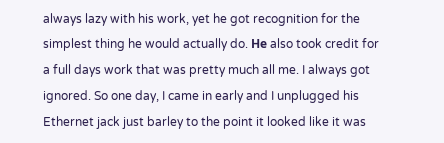always lazy with his work, yet he got recognition for the simplest thing he would actually do. Не also took credit for a full days work that was pretty much all me. I always got ignored. So one day, I came in early and I unplugged his Ethernet jack just barley to the point it looked like it was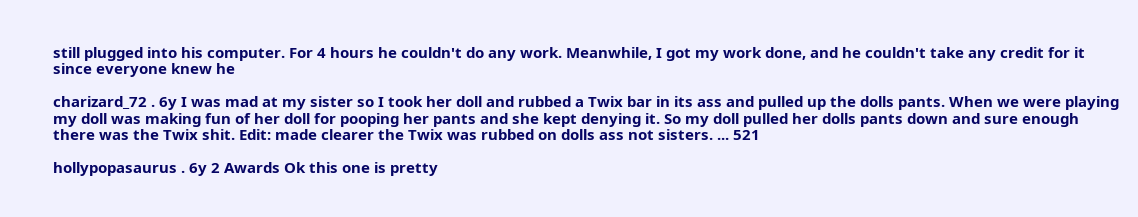still plugged into his computer. For 4 hours he couldn't do any work. Meanwhile, I got my work done, and he couldn't take any credit for it since everyone knew he

charizard_72 . 6y I was mad at my sister so I took her doll and rubbed a Twix bar in its ass and pulled up the dolls pants. When we were playing my doll was making fun of her doll for pooping her pants and she kept denying it. So my doll pulled her dolls pants down and sure enough there was the Twix shit. Edit: made clearer the Twix was rubbed on dolls ass not sisters. ... 521

hollypopasaurus . 6y 2 Awards Ok this one is pretty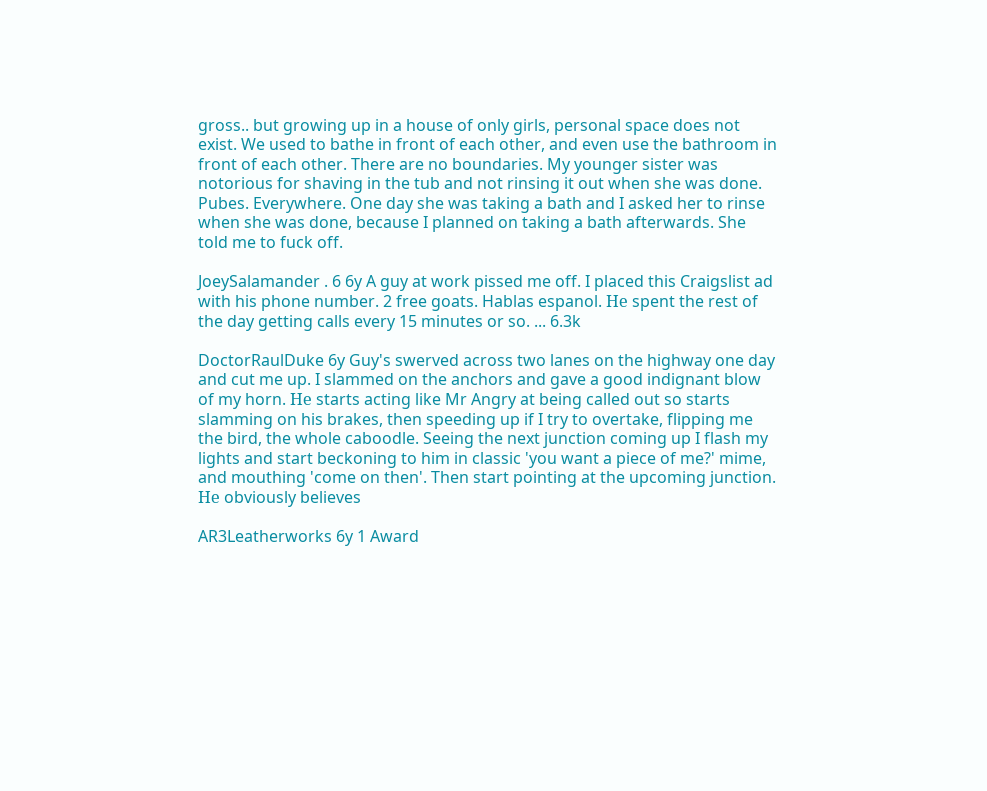gross.. but growing up in a house of only girls, personal space does not exist. We used to bathe in front of each other, and even use the bathroom in front of each other. There are no boundaries. My younger sister was notorious for shaving in the tub and not rinsing it out when she was done. Pubes. Everywhere. One day she was taking a bath and I asked her to rinse when she was done, because I planned on taking a bath afterwards. She told me to fuck off.

JoeySalamander . 6 6y A guy at work pissed me off. I placed this Craigslist ad with his phone number. 2 free goats. Hablas espanol. Не spent the rest of the day getting calls every 15 minutes or so. ... 6.3k

DoctorRaulDuke 6y Guy's swerved across two lanes on the highway one day and cut me up. I slammed on the anchors and gave a good indignant blow of my horn. Не starts acting like Mr Angry at being called out so starts slamming on his brakes, then speeding up if I try to overtake, flipping me the bird, the whole caboodle. Seeing the next junction coming up I flash my lights and start beckoning to him in classic 'you want a piece of me?' mime, and mouthing 'come on then'. Then start pointing at the upcoming junction. Не obviously believes

AR3Leatherworks 6y 1 Award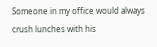Someone in my office would always crush lunches with his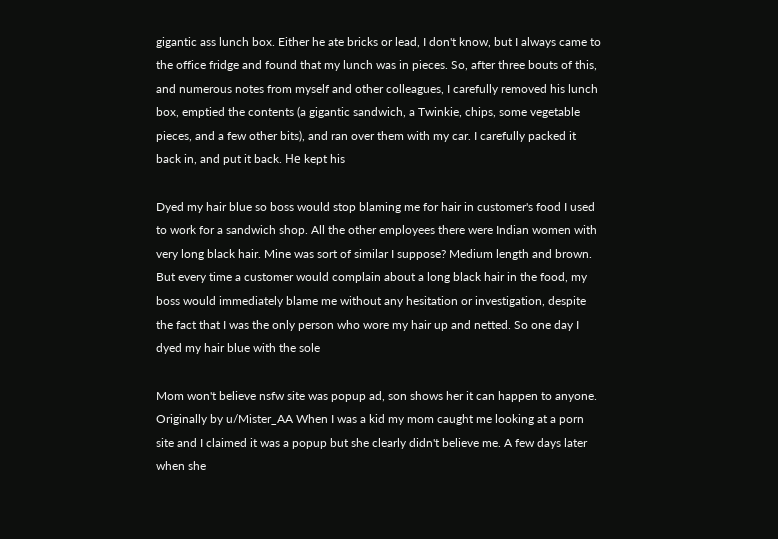gigantic ass lunch box. Either he ate bricks or lead, I don't know, but I always came to the office fridge and found that my lunch was in pieces. So, after three bouts of this, and numerous notes from myself and other colleagues, I carefully removed his lunch box, emptied the contents (a gigantic sandwich, a Twinkie, chips, some vegetable pieces, and a few other bits), and ran over them with my car. I carefully packed it back in, and put it back. Не kept his

Dyed my hair blue so boss would stop blaming me for hair in customer's food I used to work for a sandwich shop. All the other employees there were Indian women with very long black hair. Mine was sort of similar I suppose? Medium length and brown. But every time a customer would complain about a long black hair in the food, my boss would immediately blame me without any hesitation or investigation, despite the fact that I was the only person who wore my hair up and netted. So one day I dyed my hair blue with the sole

Mom won't believe nsfw site was popup ad, son shows her it can happen to anyone. Originally by u/Mister_AA When I was a kid my mom caught me looking at a porn site and I claimed it was a popup but she clearly didn't believe me. A few days later when she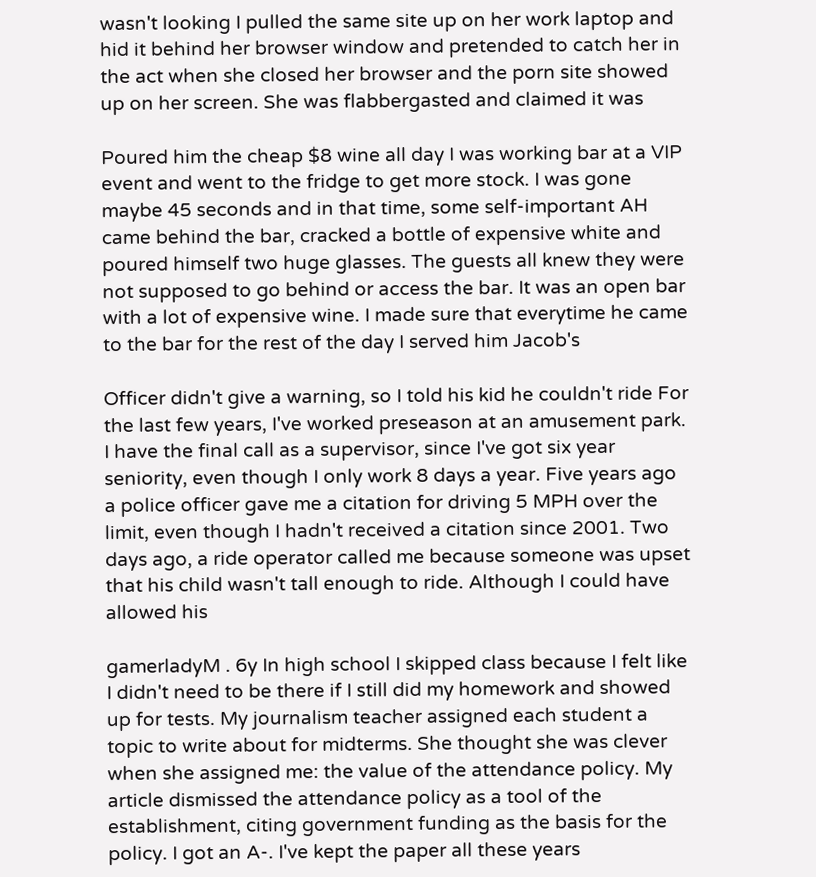wasn't looking I pulled the same site up on her work laptop and hid it behind her browser window and pretended to catch her in the act when she closed her browser and the porn site showed up on her screen. She was flabbergasted and claimed it was

Poured him the cheap $8 wine all day I was working bar at a VIP event and went to the fridge to get more stock. I was gone maybe 45 seconds and in that time, some self-important AH came behind the bar, cracked a bottle of expensive white and poured himself two huge glasses. The guests all knew they were not supposed to go behind or access the bar. It was an open bar with a lot of expensive wine. I made sure that everytime he came to the bar for the rest of the day I served him Jacob's

Officer didn't give a warning, so I told his kid he couldn't ride For the last few years, I've worked preseason at an amusement park. I have the final call as a supervisor, since I've got six year seniority, even though I only work 8 days a year. Five years ago a police officer gave me a citation for driving 5 MPH over the limit, even though I hadn't received a citation since 2001. Two days ago, a ride operator called me because someone was upset that his child wasn't tall enough to ride. Although I could have allowed his

gamerladyM . 6y In high school I skipped class because I felt like I didn't need to be there if I still did my homework and showed up for tests. My journalism teacher assigned each student a topic to write about for midterms. She thought she was clever when she assigned me: the value of the attendance policy. My article dismissed the attendance policy as a tool of the establishment, citing government funding as the basis for the policy. I got an A-. I've kept the paper all these years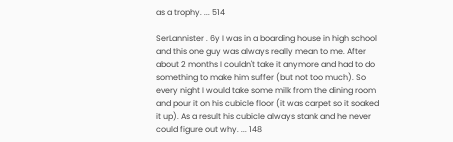as a trophy. ... 514

SerLannister . 6y I was in a boarding house in high school and this one guy was always really mean to me. After about 2 months I couldn't take it anymore and had to do something to make him suffer (but not too much). So every night I would take some milk from the dining room and pour it on his cubicle floor (it was carpet so it soaked it up). As a result his cubicle always stank and he never could figure out why. ... 148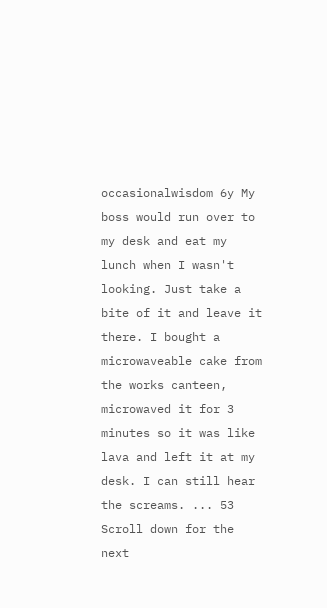occasionalwisdom 6y My boss would run over to my desk and eat my lunch when I wasn't looking. Just take a bite of it and leave it there. I bought a microwaveable cake from the works canteen, microwaved it for 3 minutes so it was like lava and left it at my desk. I can still hear the screams. ... 53
Scroll down for the next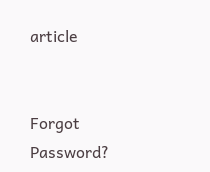article


Forgot Password?